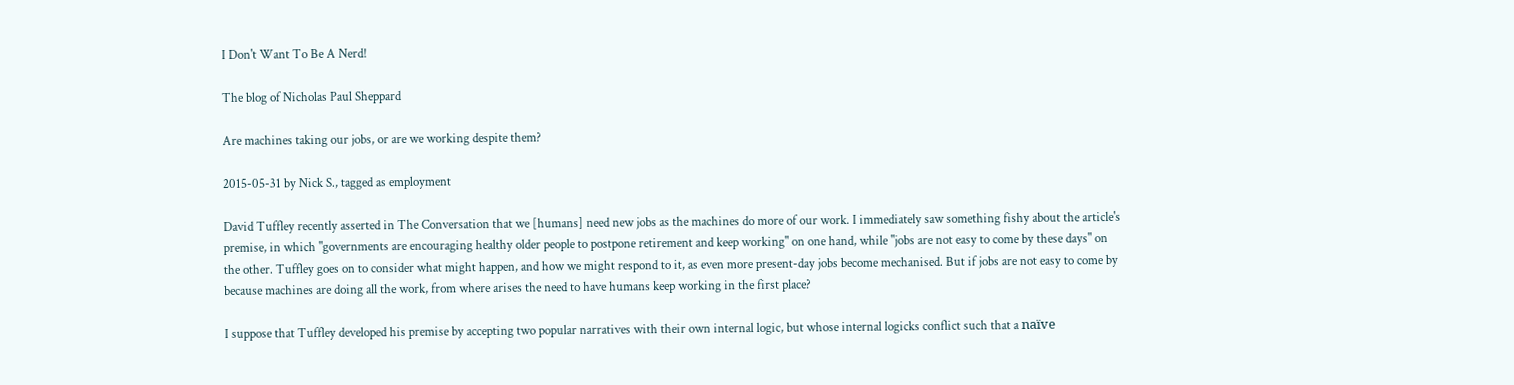I Don't Want To Be A Nerd!

The blog of Nicholas Paul Sheppard

Are machines taking our jobs, or are we working despite them?

2015-05-31 by Nick S., tagged as employment

David Tuffley recently asserted in The Conversation that we [humans] need new jobs as the machines do more of our work. I immediately saw something fishy about the article's premise, in which "governments are encouraging healthy older people to postpone retirement and keep working" on one hand, while "jobs are not easy to come by these days" on the other. Tuffley goes on to consider what might happen, and how we might respond to it, as even more present-day jobs become mechanised. But if jobs are not easy to come by because machines are doing all the work, from where arises the need to have humans keep working in the first place?

I suppose that Tuffley developed his premise by accepting two popular narratives with their own internal logic, but whose internal logicks conflict such that a naïve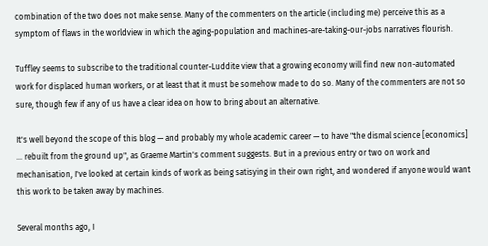combination of the two does not make sense. Many of the commenters on the article (including me) perceive this as a symptom of flaws in the worldview in which the aging-population and machines-are-taking-our-jobs narratives flourish.

Tuffley seems to subscribe to the traditional counter-Luddite view that a growing economy will find new non-automated work for displaced human workers, or at least that it must be somehow made to do so. Many of the commenters are not so sure, though few if any of us have a clear idea on how to bring about an alternative.

It's well beyond the scope of this blog — and probably my whole academic career — to have "the dismal science [economics] ... rebuilt from the ground up", as Graeme Martin's comment suggests. But in a previous entry or two on work and mechanisation, I've looked at certain kinds of work as being satisying in their own right, and wondered if anyone would want this work to be taken away by machines.

Several months ago, I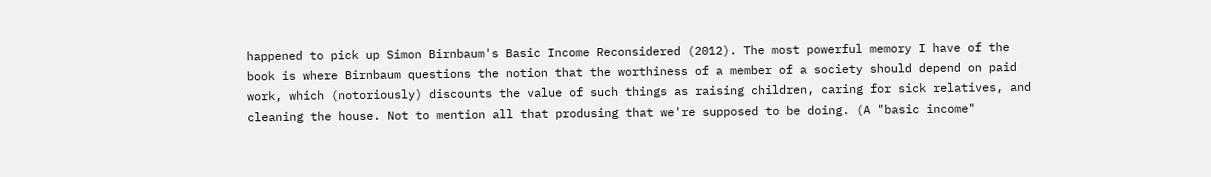happened to pick up Simon Birnbaum's Basic Income Reconsidered (2012). The most powerful memory I have of the book is where Birnbaum questions the notion that the worthiness of a member of a society should depend on paid work, which (notoriously) discounts the value of such things as raising children, caring for sick relatives, and cleaning the house. Not to mention all that produsing that we're supposed to be doing. (A "basic income"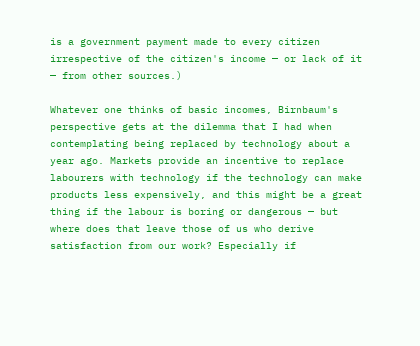is a government payment made to every citizen irrespective of the citizen's income — or lack of it — from other sources.)

Whatever one thinks of basic incomes, Birnbaum's perspective gets at the dilemma that I had when contemplating being replaced by technology about a year ago. Markets provide an incentive to replace labourers with technology if the technology can make products less expensively, and this might be a great thing if the labour is boring or dangerous — but where does that leave those of us who derive satisfaction from our work? Especially if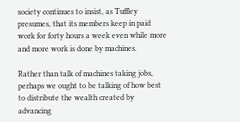society continues to insist, as Tuffley presumes, that its members keep in paid work for forty hours a week even while more and more work is done by machines.

Rather than talk of machines taking jobs, perhaps we ought to be talking of how best to distribute the wealth created by advancing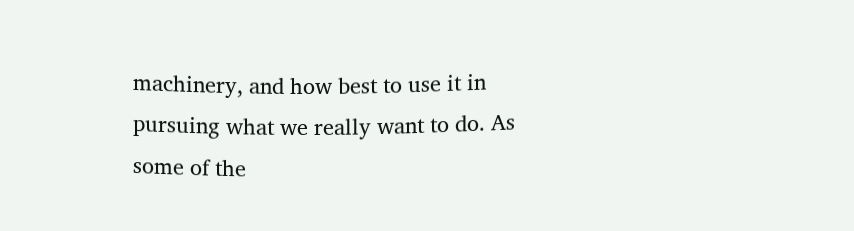machinery, and how best to use it in pursuing what we really want to do. As some of the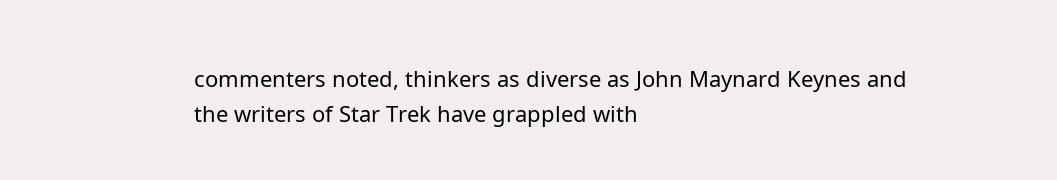commenters noted, thinkers as diverse as John Maynard Keynes and the writers of Star Trek have grappled with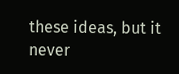these ideas, but it never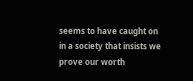seems to have caught on in a society that insists we prove our worth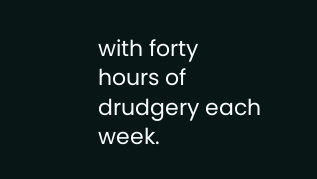with forty hours of drudgery each week.